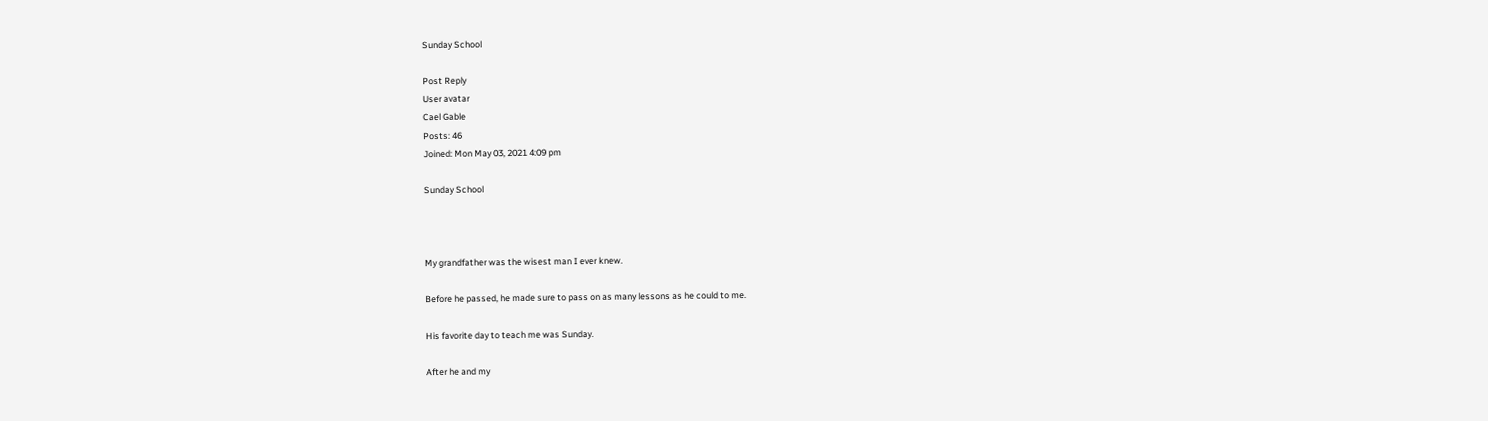Sunday School

Post Reply
User avatar
Cael Gable
Posts: 46
Joined: Mon May 03, 2021 4:09 pm

Sunday School



My grandfather was the wisest man I ever knew.

Before he passed, he made sure to pass on as many lessons as he could to me.

His favorite day to teach me was Sunday.

After he and my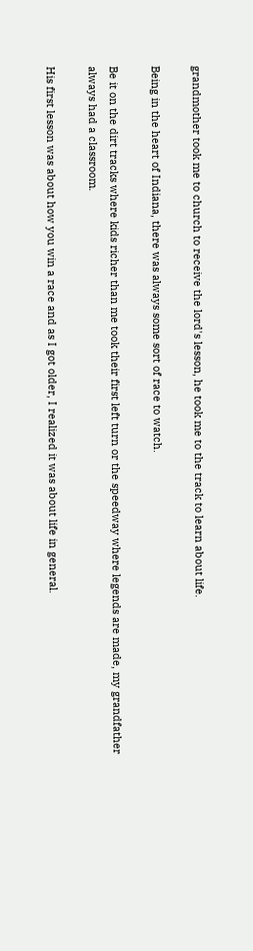grandmother took me to church to receive the lord's lesson, he took me to the track to learn about life.

Being in the heart of Indiana, there was always some sort of race to watch.

Be it on the dirt tracks where kids richer than me took their first left turn or the speedway where legends are made, my grandfather always had a classroom.

His first lesson was about how you win a race and as I got older, I realized it was about life in general.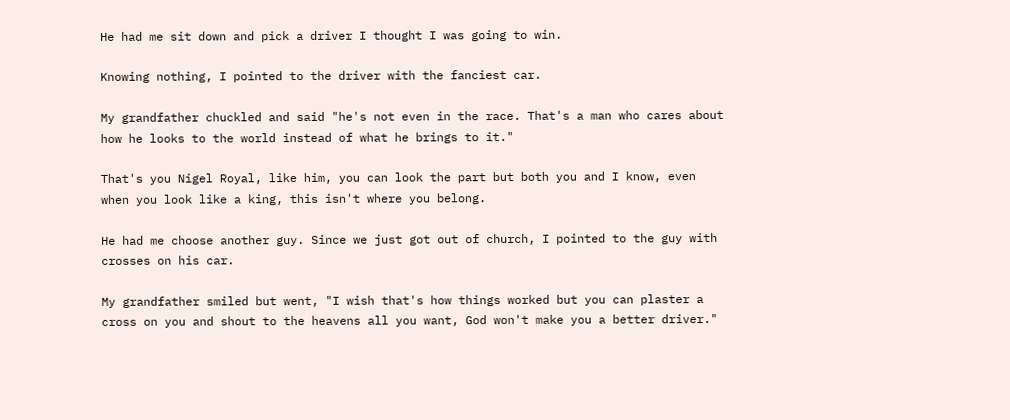He had me sit down and pick a driver I thought I was going to win.

Knowing nothing, I pointed to the driver with the fanciest car.

My grandfather chuckled and said "he's not even in the race. That's a man who cares about how he looks to the world instead of what he brings to it."

That's you Nigel Royal, like him, you can look the part but both you and I know, even when you look like a king, this isn't where you belong.

He had me choose another guy. Since we just got out of church, I pointed to the guy with crosses on his car.

My grandfather smiled but went, "I wish that's how things worked but you can plaster a cross on you and shout to the heavens all you want, God won't make you a better driver."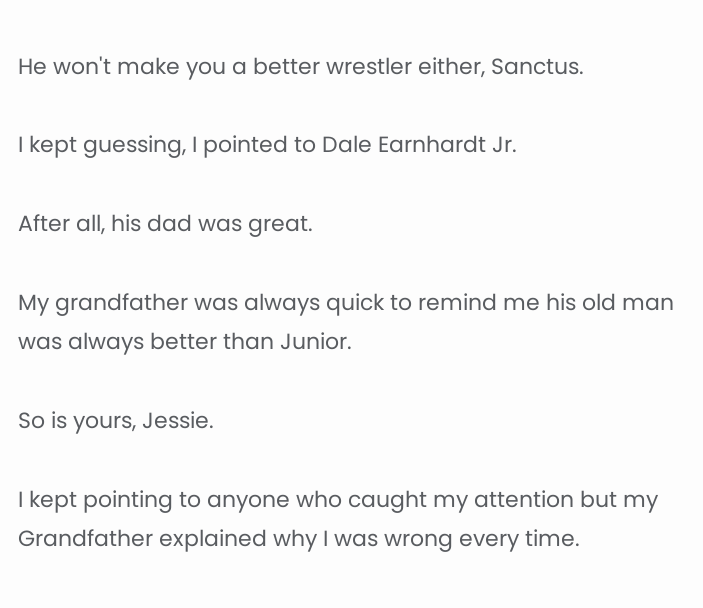He won't make you a better wrestler either, Sanctus.

I kept guessing, I pointed to Dale Earnhardt Jr.

After all, his dad was great.

My grandfather was always quick to remind me his old man was always better than Junior.

So is yours, Jessie.

I kept pointing to anyone who caught my attention but my Grandfather explained why I was wrong every time.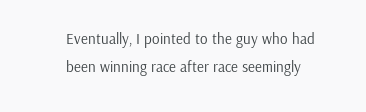Eventually, I pointed to the guy who had been winning race after race seemingly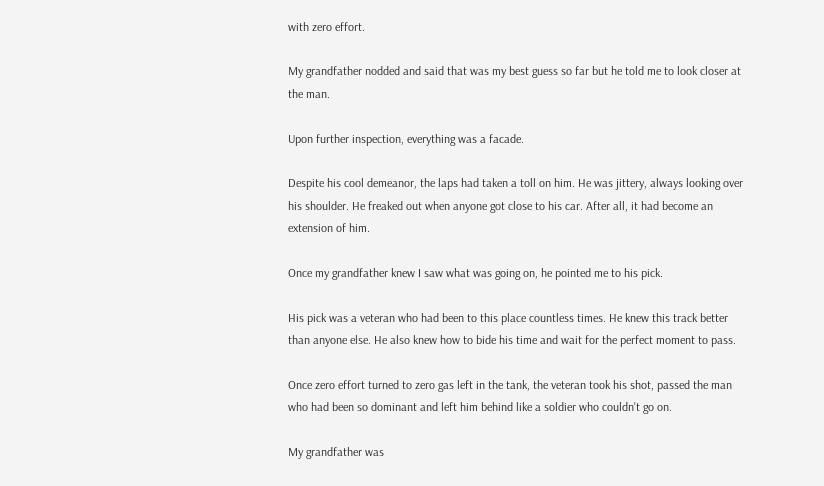with zero effort.

My grandfather nodded and said that was my best guess so far but he told me to look closer at the man.

Upon further inspection, everything was a facade.

Despite his cool demeanor, the laps had taken a toll on him. He was jittery, always looking over his shoulder. He freaked out when anyone got close to his car. After all, it had become an extension of him.

Once my grandfather knew I saw what was going on, he pointed me to his pick.

His pick was a veteran who had been to this place countless times. He knew this track better than anyone else. He also knew how to bide his time and wait for the perfect moment to pass.

Once zero effort turned to zero gas left in the tank, the veteran took his shot, passed the man who had been so dominant and left him behind like a soldier who couldn't go on.

My grandfather was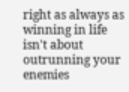right as always as winning in life isn't about outrunning your enemies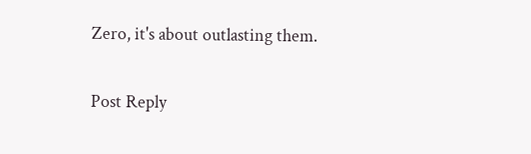Zero, it's about outlasting them.

Post Reply